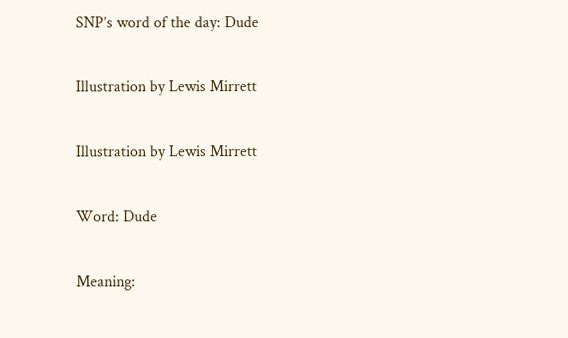SNP’s word of the day: Dude

Illustration by Lewis Mirrett

Illustration by Lewis Mirrett

Word: Dude

Meaning: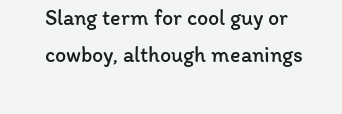Slang term for cool guy or cowboy, although meanings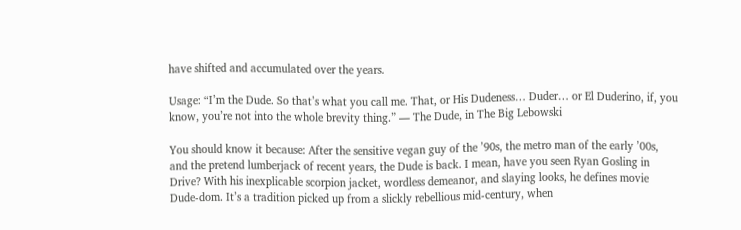have shifted and accumulated over the years.

Usage: “I’m the Dude. So that’s what you call me. That, or His Dudeness… Duder… or El Duderino, if, you know, you’re not into the whole brevity thing.” ― The Dude, in The Big Lebowski

You should know it because: After the sensitive vegan guy of the ’90s, the metro man of the early ’00s, and the pretend lumberjack of recent years, the Dude is back. I mean, have you seen Ryan Gosling in Drive? With his inexplicable scorpion jacket, wordless demeanor, and slaying looks, he defines movie Dude-dom. It’s a tradition picked up from a slickly rebellious mid-century, when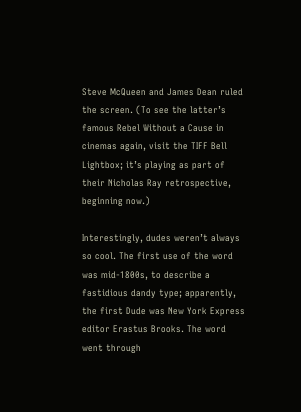Steve McQueen and James Dean ruled the screen. (To see the latter’s famous Rebel Without a Cause in cinemas again, visit the TIFF Bell Lightbox; it’s playing as part of their Nicholas Ray retrospective, beginning now.)

Interestingly, dudes weren’t always so cool. The first use of the word was mid-1800s, to describe a fastidious dandy type; apparently, the first Dude was New York Express editor Erastus Brooks. The word went through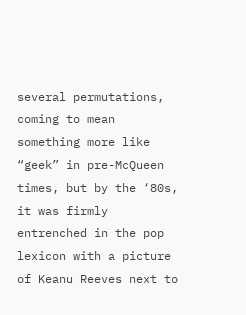several permutations, coming to mean something more like “geek” in pre-McQueen times, but by the ‘80s, it was firmly entrenched in the pop lexicon with a picture of Keanu Reeves next to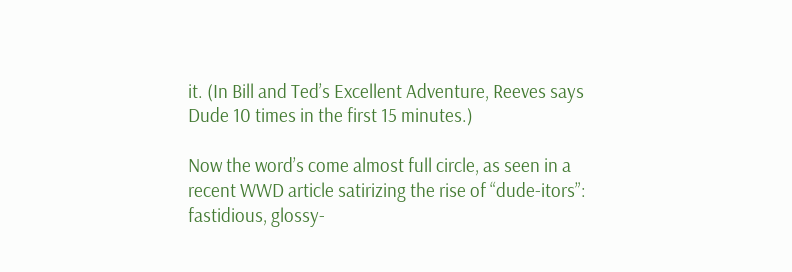it. (In Bill and Ted’s Excellent Adventure, Reeves says Dude 10 times in the first 15 minutes.)

Now the word’s come almost full circle, as seen in a recent WWD article satirizing the rise of “dude-itors”: fastidious, glossy-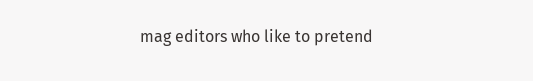mag editors who like to pretend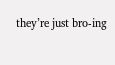they’re just bro-ing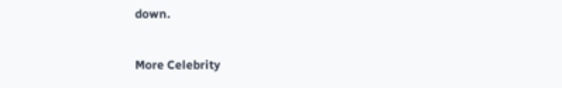down.

More Celebrity